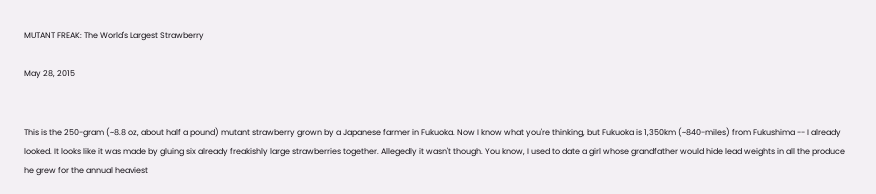MUTANT FREAK: The World's Largest Strawberry

May 28, 2015


This is the 250-gram (~8.8 oz, about half a pound) mutant strawberry grown by a Japanese farmer in Fukuoka. Now I know what you're thinking, but Fukuoka is 1,350km (~840-miles) from Fukushima -- I already looked. It looks like it was made by gluing six already freakishly large strawberries together. Allegedly it wasn't though. You know, I used to date a girl whose grandfather would hide lead weights in all the produce he grew for the annual heaviest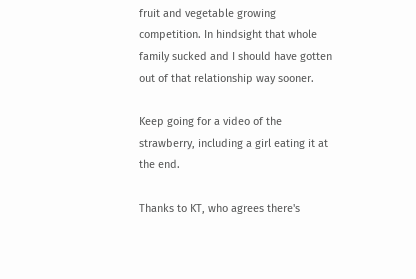fruit and vegetable growing competition. In hindsight that whole family sucked and I should have gotten out of that relationship way sooner.

Keep going for a video of the strawberry, including a girl eating it at the end.

Thanks to KT, who agrees there's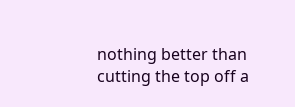nothing better than cutting the top off a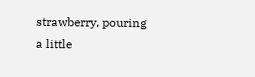strawberry, pouring a little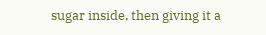sugar inside, then giving it a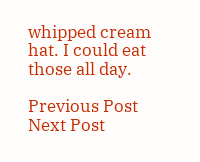whipped cream hat. I could eat those all day.

Previous Post
Next Post